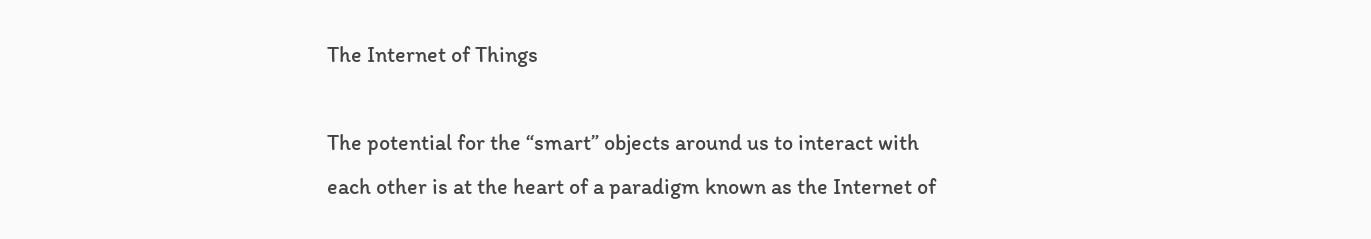The Internet of Things

The potential for the “smart” objects around us to interact with each other is at the heart of a paradigm known as the Internet of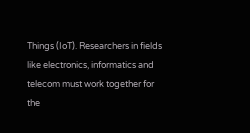Things (IoT). Researchers in fields like electronics, informatics and telecom must work together for the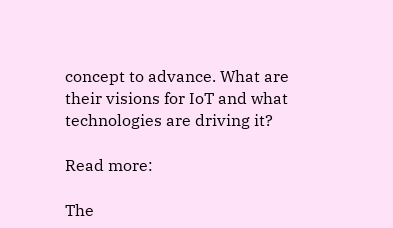concept to advance. What are their visions for IoT and what technologies are driving it?

Read more:

The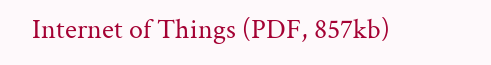Internet of Things (PDF, 857kb)